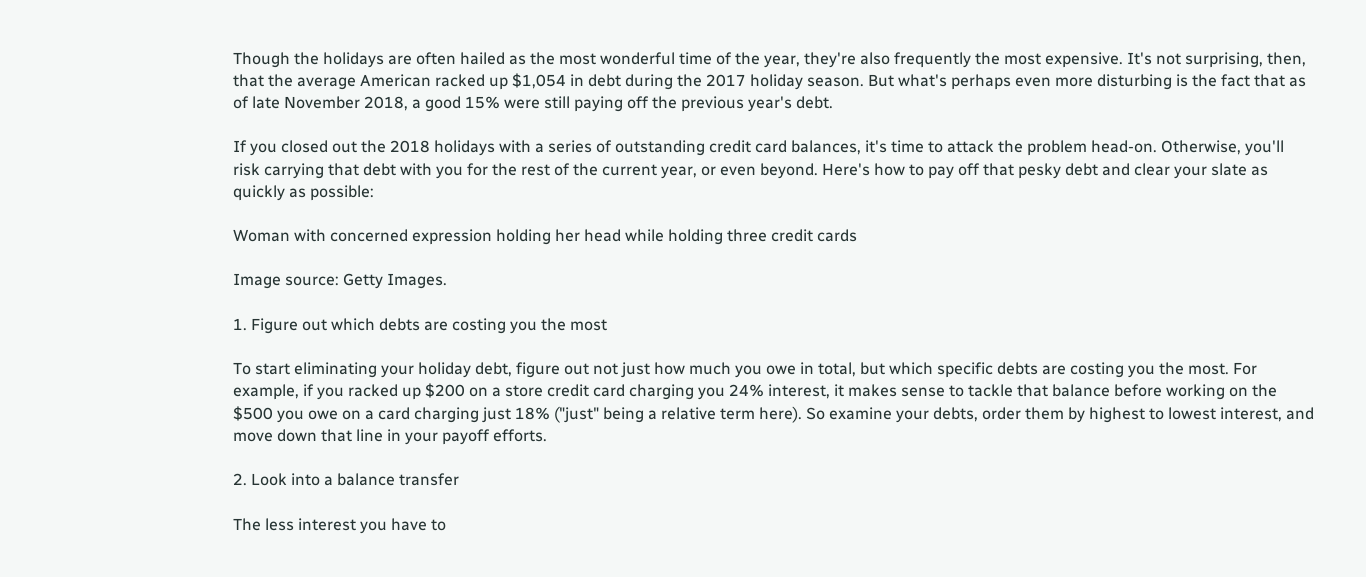Though the holidays are often hailed as the most wonderful time of the year, they're also frequently the most expensive. It's not surprising, then, that the average American racked up $1,054 in debt during the 2017 holiday season. But what's perhaps even more disturbing is the fact that as of late November 2018, a good 15% were still paying off the previous year's debt.

If you closed out the 2018 holidays with a series of outstanding credit card balances, it's time to attack the problem head-on. Otherwise, you'll risk carrying that debt with you for the rest of the current year, or even beyond. Here's how to pay off that pesky debt and clear your slate as quickly as possible:

Woman with concerned expression holding her head while holding three credit cards

Image source: Getty Images.

1. Figure out which debts are costing you the most

To start eliminating your holiday debt, figure out not just how much you owe in total, but which specific debts are costing you the most. For example, if you racked up $200 on a store credit card charging you 24% interest, it makes sense to tackle that balance before working on the $500 you owe on a card charging just 18% ("just" being a relative term here). So examine your debts, order them by highest to lowest interest, and move down that line in your payoff efforts.

2. Look into a balance transfer

The less interest you have to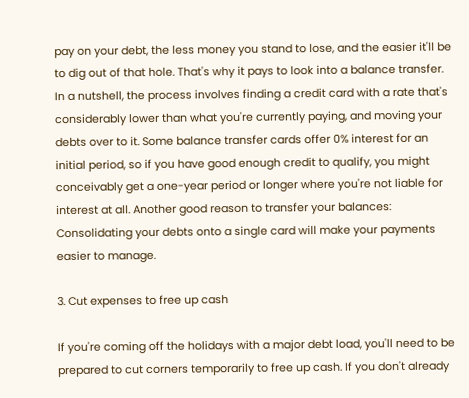pay on your debt, the less money you stand to lose, and the easier it'll be to dig out of that hole. That's why it pays to look into a balance transfer. In a nutshell, the process involves finding a credit card with a rate that's considerably lower than what you're currently paying, and moving your debts over to it. Some balance transfer cards offer 0% interest for an initial period, so if you have good enough credit to qualify, you might conceivably get a one-year period or longer where you're not liable for interest at all. Another good reason to transfer your balances: Consolidating your debts onto a single card will make your payments easier to manage.

3. Cut expenses to free up cash

If you're coming off the holidays with a major debt load, you'll need to be prepared to cut corners temporarily to free up cash. If you don't already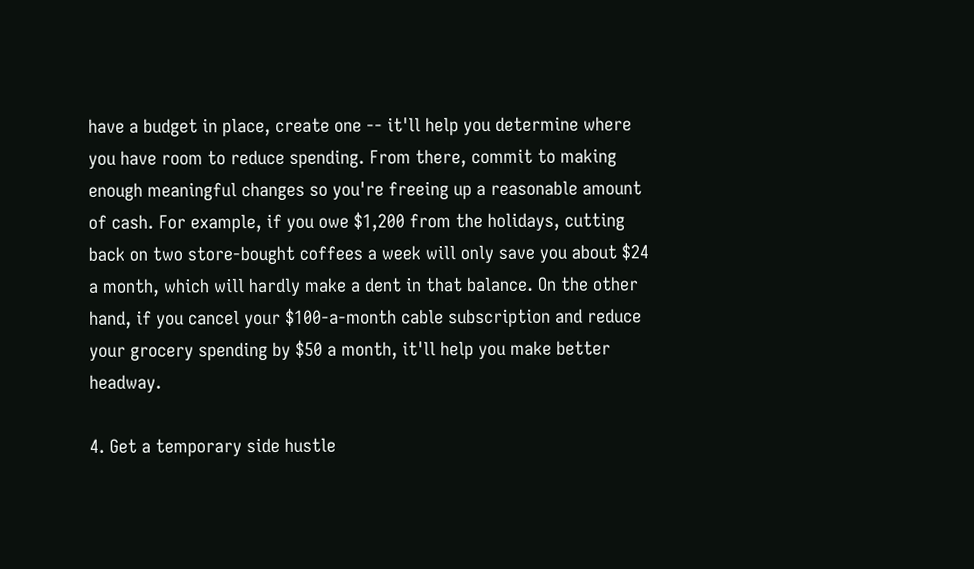have a budget in place, create one -- it'll help you determine where you have room to reduce spending. From there, commit to making enough meaningful changes so you're freeing up a reasonable amount of cash. For example, if you owe $1,200 from the holidays, cutting back on two store-bought coffees a week will only save you about $24 a month, which will hardly make a dent in that balance. On the other hand, if you cancel your $100-a-month cable subscription and reduce your grocery spending by $50 a month, it'll help you make better headway.

4. Get a temporary side hustle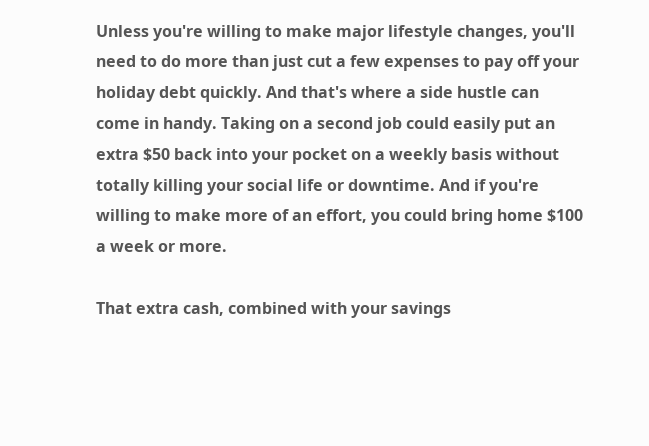Unless you're willing to make major lifestyle changes, you'll need to do more than just cut a few expenses to pay off your holiday debt quickly. And that's where a side hustle can come in handy. Taking on a second job could easily put an extra $50 back into your pocket on a weekly basis without totally killing your social life or downtime. And if you're willing to make more of an effort, you could bring home $100 a week or more.

That extra cash, combined with your savings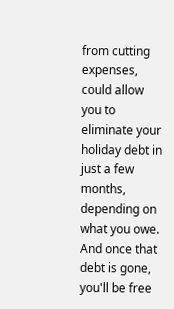from cutting expenses, could allow you to eliminate your holiday debt in just a few months, depending on what you owe. And once that debt is gone, you'll be free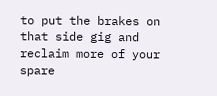to put the brakes on that side gig and reclaim more of your spare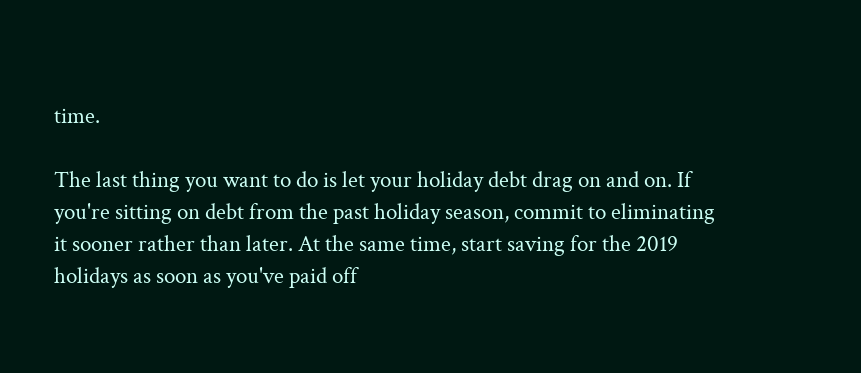time.

The last thing you want to do is let your holiday debt drag on and on. If you're sitting on debt from the past holiday season, commit to eliminating it sooner rather than later. At the same time, start saving for the 2019 holidays as soon as you've paid off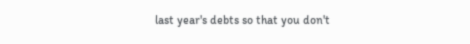last year's debts so that you don't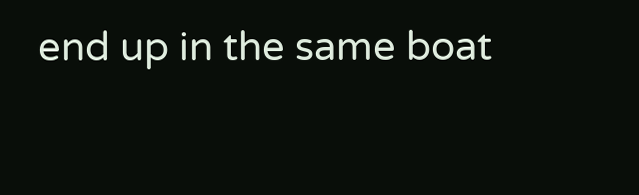end up in the same boat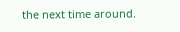the next time around.